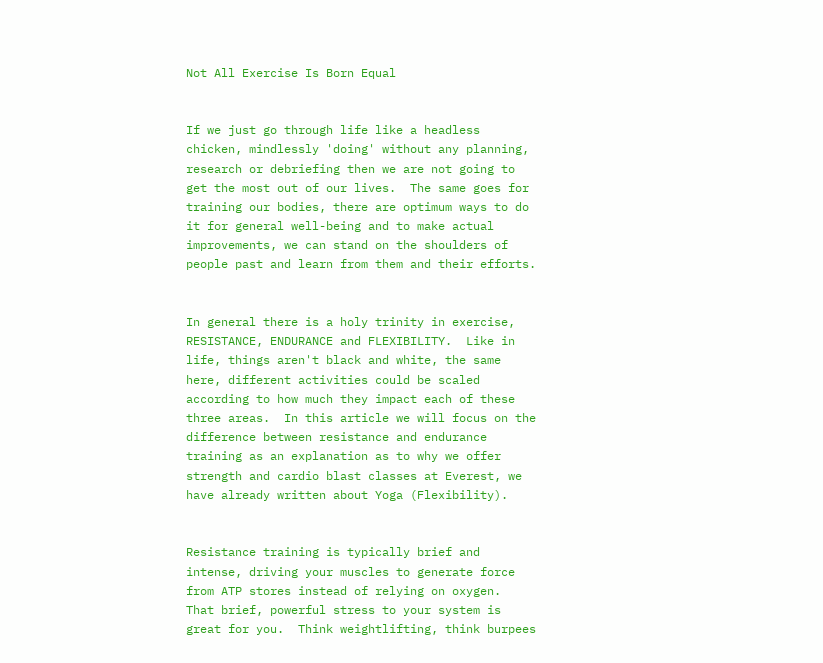Not All Exercise Is Born Equal


If we just go through life like a headless chicken, mindlessly 'doing' without any planning, research or debriefing then we are not going to get the most out of our lives.  The same goes for training our bodies, there are optimum ways to do it for general well-being and to make actual improvements, we can stand on the shoulders of people past and learn from them and their efforts.


In general there is a holy trinity in exercise, RESISTANCE, ENDURANCE and FLEXIBILITY.  Like in life, things aren't black and white, the same here, different activities could be scaled according to how much they impact each of these three areas.  In this article we will focus on the difference between resistance and endurance training as an explanation as to why we offer strength and cardio blast classes at Everest, we have already written about Yoga (Flexibility).


Resistance training is typically brief and intense, driving your muscles to generate force from ATP stores instead of relying on oxygen.   That brief, powerful stress to your system is great for you.  Think weightlifting, think burpees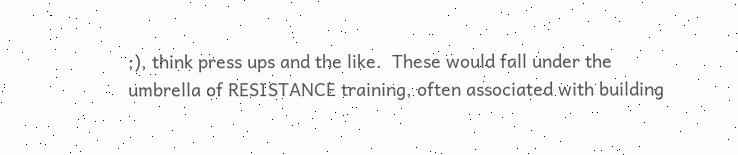;), think press ups and the like.  These would fall under the umbrella of RESISTANCE training, often associated with building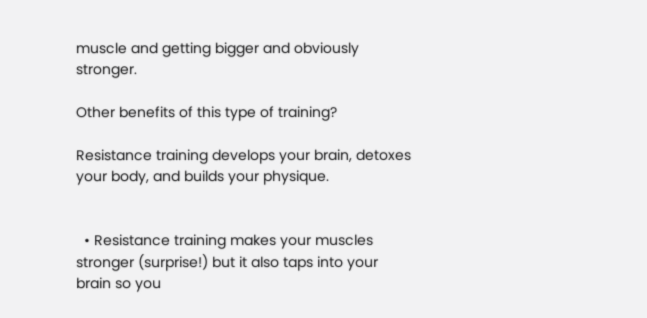muscle and getting bigger and obviously stronger.

Other benefits of this type of training?

Resistance training develops your brain, detoxes your body, and builds your physique.


  • Resistance training makes your muscles stronger (surprise!) but it also taps into your brain so you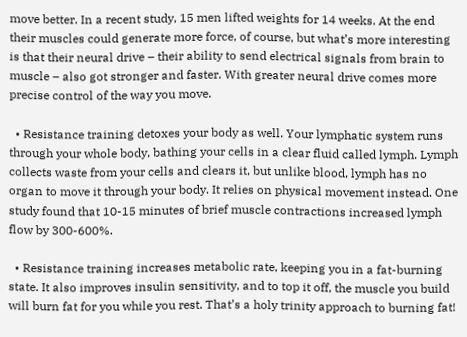move better. In a recent study, 15 men lifted weights for 14 weeks. At the end their muscles could generate more force, of course, but what’s more interesting is that their neural drive – their ability to send electrical signals from brain to muscle – also got stronger and faster. With greater neural drive comes more precise control of the way you move.

  • Resistance training detoxes your body as well. Your lymphatic system runs through your whole body, bathing your cells in a clear fluid called lymph. Lymph collects waste from your cells and clears it, but unlike blood, lymph has no organ to move it through your body. It relies on physical movement instead. One study found that 10-15 minutes of brief muscle contractions increased lymph flow by 300-600%.

  • Resistance training increases metabolic rate, keeping you in a fat-burning state. It also improves insulin sensitivity, and to top it off, the muscle you build will burn fat for you while you rest. That’s a holy trinity approach to burning fat!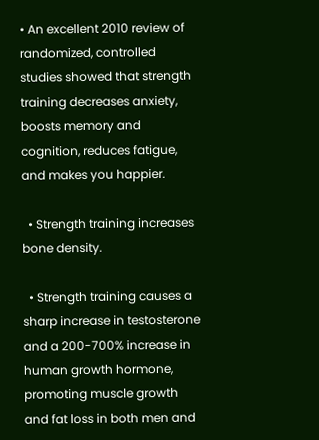• An excellent 2010 review of randomized, controlled studies showed that strength training decreases anxiety, boosts memory and cognition, reduces fatigue, and makes you happier.

  • Strength training increases bone density.

  • Strength training causes a sharp increase in testosterone and a 200-700% increase in human growth hormone, promoting muscle growth and fat loss in both men and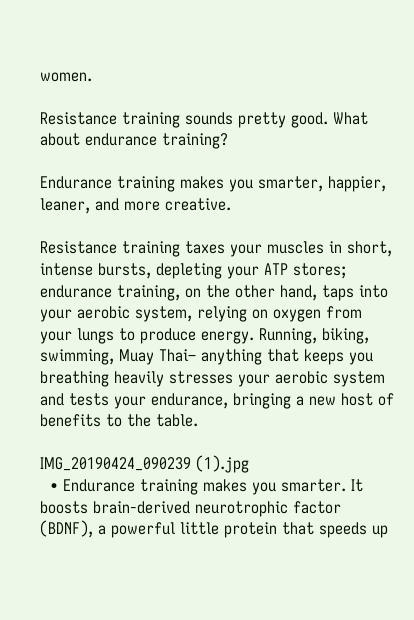women.

Resistance training sounds pretty good. What about endurance training?

Endurance training makes you smarter, happier, leaner, and more creative.

Resistance training taxes your muscles in short, intense bursts, depleting your ATP stores; endurance training, on the other hand, taps into your aerobic system, relying on oxygen from your lungs to produce energy. Running, biking, swimming, Muay Thai– anything that keeps you breathing heavily stresses your aerobic system and tests your endurance, bringing a new host of benefits to the table.

IMG_20190424_090239 (1).jpg
  • Endurance training makes you smarter. It boosts brain-derived neurotrophic factor (BDNF), a powerful little protein that speeds up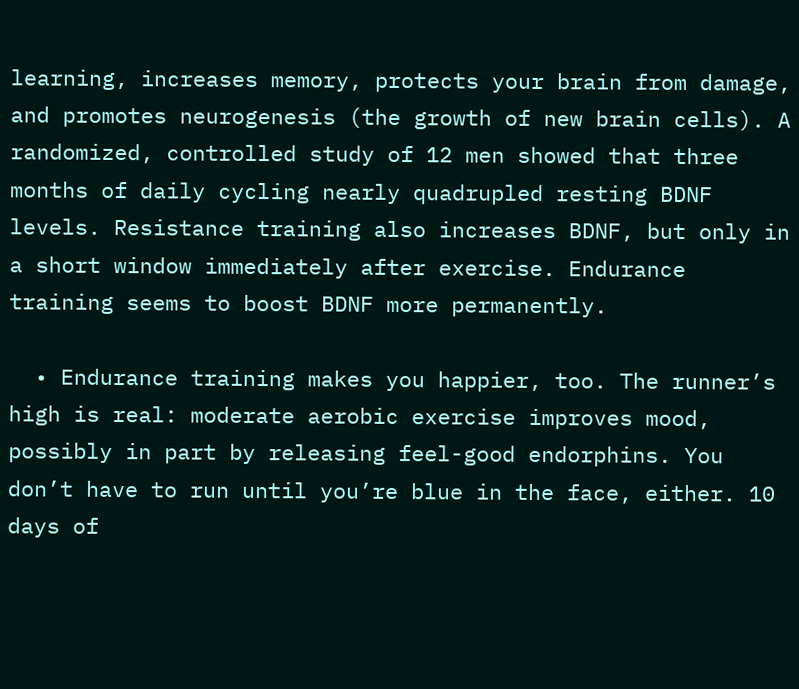learning, increases memory, protects your brain from damage, and promotes neurogenesis (the growth of new brain cells). A randomized, controlled study of 12 men showed that three months of daily cycling nearly quadrupled resting BDNF levels. Resistance training also increases BDNF, but only in a short window immediately after exercise. Endurance training seems to boost BDNF more permanently.

  • Endurance training makes you happier, too. The runner’s high is real: moderate aerobic exercise improves mood, possibly in part by releasing feel-good endorphins. You don’t have to run until you’re blue in the face, either. 10 days of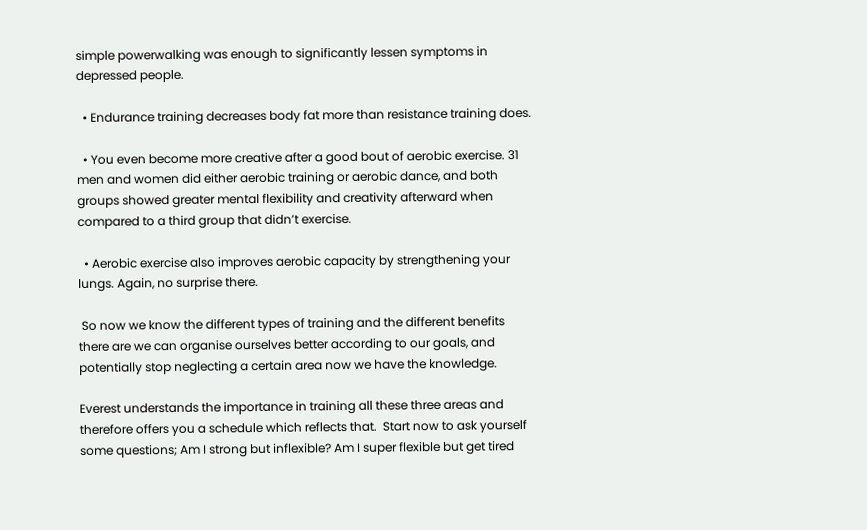simple powerwalking was enough to significantly lessen symptoms in depressed people.

  • Endurance training decreases body fat more than resistance training does.

  • You even become more creative after a good bout of aerobic exercise. 31 men and women did either aerobic training or aerobic dance, and both groups showed greater mental flexibility and creativity afterward when compared to a third group that didn’t exercise.

  • Aerobic exercise also improves aerobic capacity by strengthening your lungs. Again, no surprise there.

 So now we know the different types of training and the different benefits there are we can organise ourselves better according to our goals, and potentially stop neglecting a certain area now we have the knowledge.

Everest understands the importance in training all these three areas and therefore offers you a schedule which reflects that.  Start now to ask yourself some questions; Am I strong but inflexible? Am I super flexible but get tired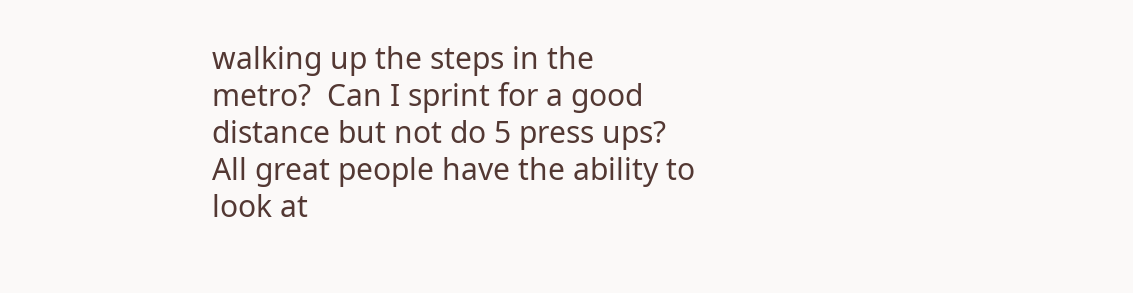walking up the steps in the metro?  Can I sprint for a good distance but not do 5 press ups?  All great people have the ability to look at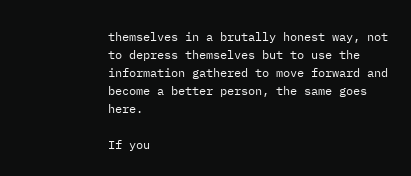themselves in a brutally honest way, not to depress themselves but to use the information gathered to move forward and become a better person, the same goes here.

If you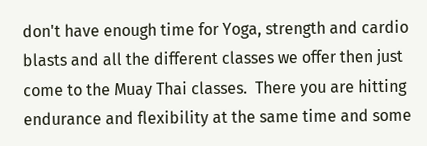don't have enough time for Yoga, strength and cardio blasts and all the different classes we offer then just come to the Muay Thai classes.  There you are hitting endurance and flexibility at the same time and some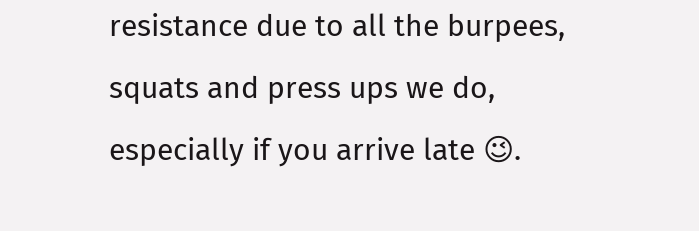resistance due to all the burpees, squats and press ups we do, especially if you arrive late 😉.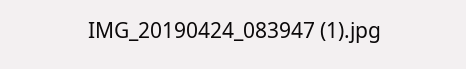IMG_20190424_083947 (1).jpg